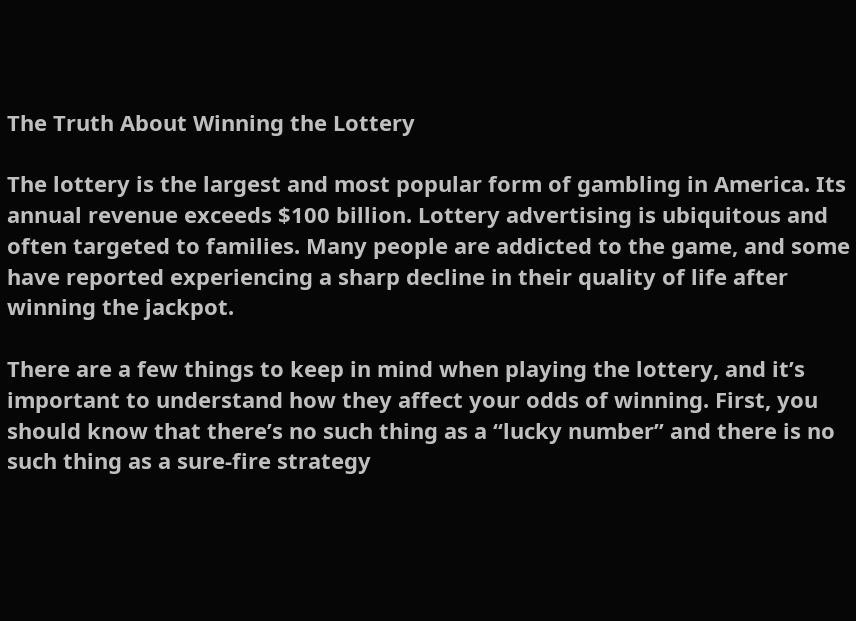The Truth About Winning the Lottery

The lottery is the largest and most popular form of gambling in America. Its annual revenue exceeds $100 billion. Lottery advertising is ubiquitous and often targeted to families. Many people are addicted to the game, and some have reported experiencing a sharp decline in their quality of life after winning the jackpot.

There are a few things to keep in mind when playing the lottery, and it’s important to understand how they affect your odds of winning. First, you should know that there’s no such thing as a “lucky number” and there is no such thing as a sure-fire strategy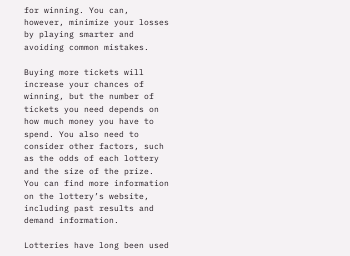for winning. You can, however, minimize your losses by playing smarter and avoiding common mistakes.

Buying more tickets will increase your chances of winning, but the number of tickets you need depends on how much money you have to spend. You also need to consider other factors, such as the odds of each lottery and the size of the prize. You can find more information on the lottery’s website, including past results and demand information.

Lotteries have long been used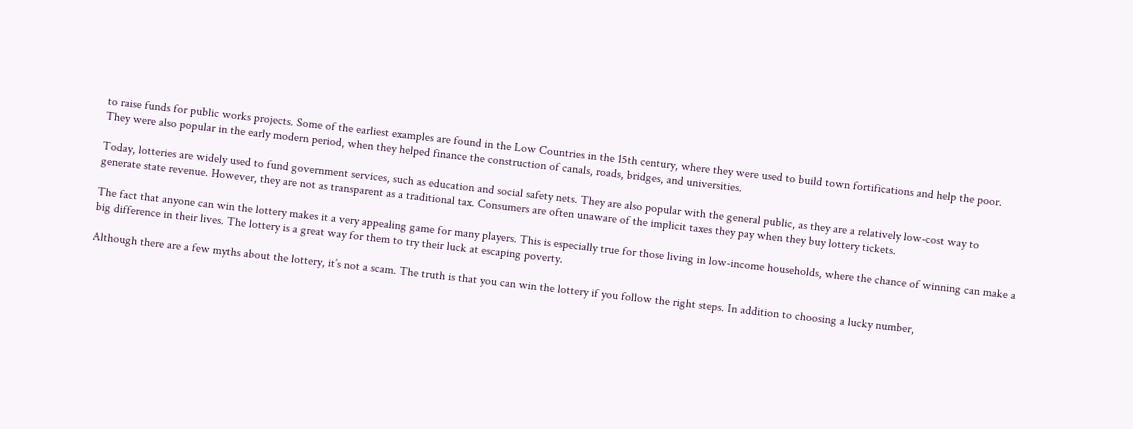to raise funds for public works projects. Some of the earliest examples are found in the Low Countries in the 15th century, where they were used to build town fortifications and help the poor. They were also popular in the early modern period, when they helped finance the construction of canals, roads, bridges, and universities.

Today, lotteries are widely used to fund government services, such as education and social safety nets. They are also popular with the general public, as they are a relatively low-cost way to generate state revenue. However, they are not as transparent as a traditional tax. Consumers are often unaware of the implicit taxes they pay when they buy lottery tickets.

The fact that anyone can win the lottery makes it a very appealing game for many players. This is especially true for those living in low-income households, where the chance of winning can make a big difference in their lives. The lottery is a great way for them to try their luck at escaping poverty.

Although there are a few myths about the lottery, it’s not a scam. The truth is that you can win the lottery if you follow the right steps. In addition to choosing a lucky number,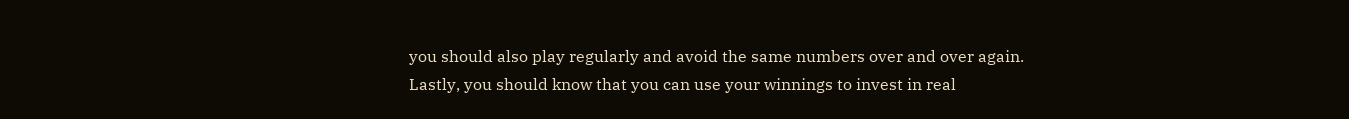you should also play regularly and avoid the same numbers over and over again. Lastly, you should know that you can use your winnings to invest in real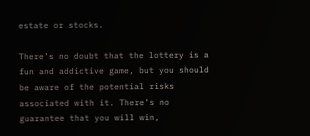estate or stocks.

There’s no doubt that the lottery is a fun and addictive game, but you should be aware of the potential risks associated with it. There’s no guarantee that you will win,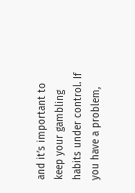and it’s important to keep your gambling habits under control. If you have a problem,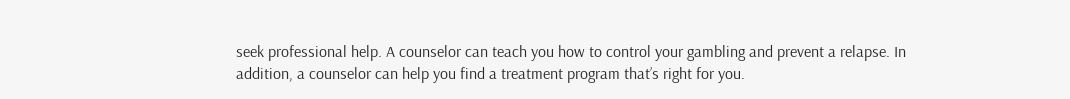seek professional help. A counselor can teach you how to control your gambling and prevent a relapse. In addition, a counselor can help you find a treatment program that’s right for you.